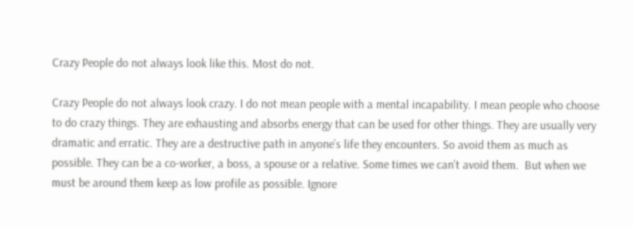Crazy People do not always look like this. Most do not.

Crazy People do not always look crazy. I do not mean people with a mental incapability. I mean people who choose to do crazy things. They are exhausting and absorbs energy that can be used for other things. They are usually very dramatic and erratic. They are a destructive path in anyone’s life they encounters. So avoid them as much as possible. They can be a co-worker, a boss, a spouse or a relative. Some times we can’t avoid them.  But when we must be around them keep as low profile as possible. Ignore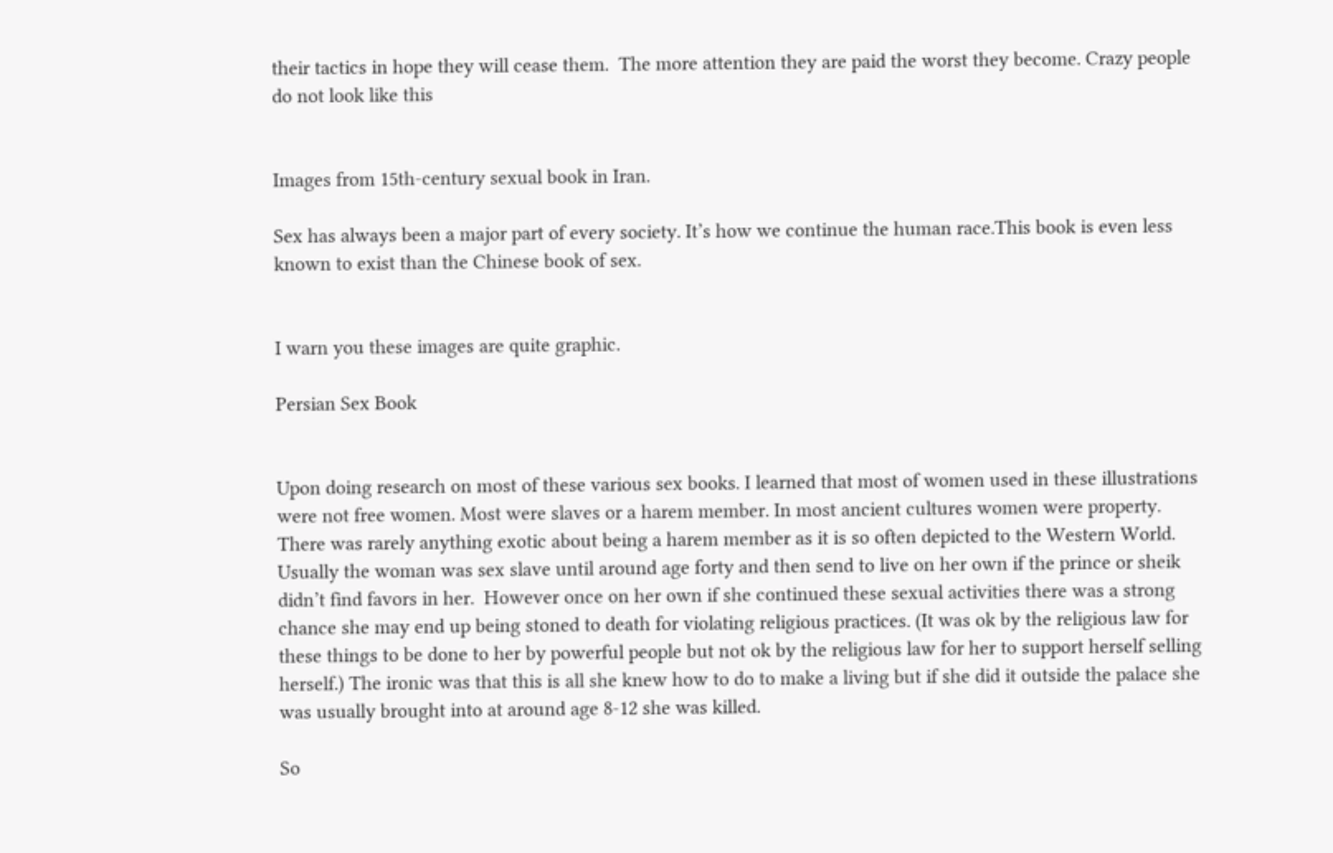their tactics in hope they will cease them.  The more attention they are paid the worst they become. Crazy people do not look like this


Images from 15th-century sexual book in Iran.

Sex has always been a major part of every society. It’s how we continue the human race.This book is even less known to exist than the Chinese book of sex.


I warn you these images are quite graphic.

Persian Sex Book


Upon doing research on most of these various sex books. I learned that most of women used in these illustrations were not free women. Most were slaves or a harem member. In most ancient cultures women were property. There was rarely anything exotic about being a harem member as it is so often depicted to the Western World. Usually the woman was sex slave until around age forty and then send to live on her own if the prince or sheik didn’t find favors in her.  However once on her own if she continued these sexual activities there was a strong chance she may end up being stoned to death for violating religious practices. (It was ok by the religious law for these things to be done to her by powerful people but not ok by the religious law for her to support herself selling herself.) The ironic was that this is all she knew how to do to make a living but if she did it outside the palace she was usually brought into at around age 8-12 she was killed.

So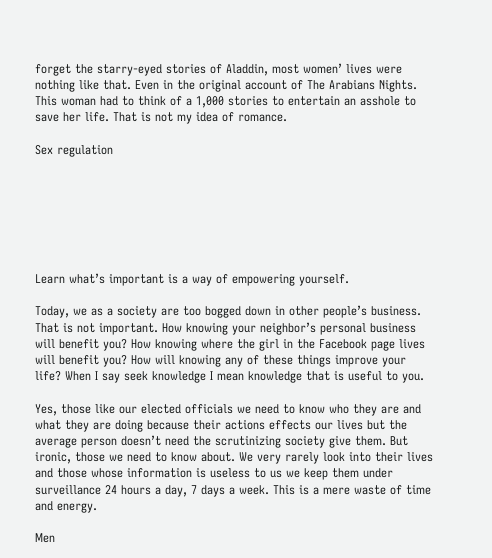forget the starry-eyed stories of Aladdin, most women’ lives were nothing like that. Even in the original account of The Arabians Nights. This woman had to think of a 1,000 stories to entertain an asshole to save her life. That is not my idea of romance.

Sex regulation







Learn what’s important is a way of empowering yourself.

Today, we as a society are too bogged down in other people’s business. That is not important. How knowing your neighbor’s personal business will benefit you? How knowing where the girl in the Facebook page lives will benefit you? How will knowing any of these things improve your life? When I say seek knowledge I mean knowledge that is useful to you.

Yes, those like our elected officials we need to know who they are and what they are doing because their actions effects our lives but the average person doesn’t need the scrutinizing society give them. But ironic, those we need to know about. We very rarely look into their lives and those whose information is useless to us we keep them under surveillance 24 hours a day, 7 days a week. This is a mere waste of time and energy.

Men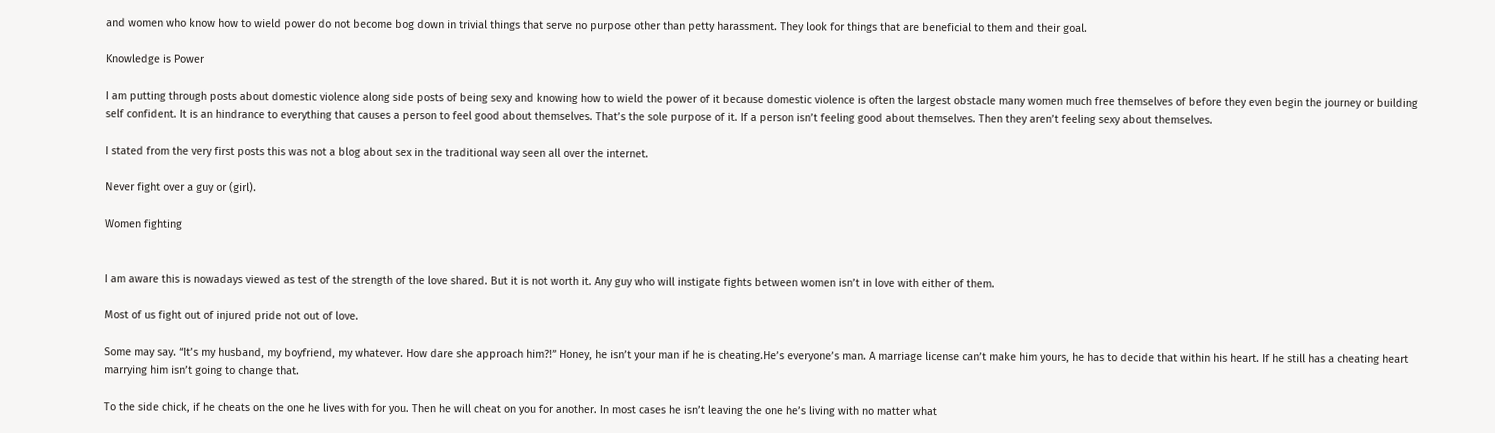and women who know how to wield power do not become bog down in trivial things that serve no purpose other than petty harassment. They look for things that are beneficial to them and their goal.

Knowledge is Power

I am putting through posts about domestic violence along side posts of being sexy and knowing how to wield the power of it because domestic violence is often the largest obstacle many women much free themselves of before they even begin the journey or building self confident. It is an hindrance to everything that causes a person to feel good about themselves. That’s the sole purpose of it. If a person isn’t feeling good about themselves. Then they aren’t feeling sexy about themselves.

I stated from the very first posts this was not a blog about sex in the traditional way seen all over the internet.

Never fight over a guy or (girl).

Women fighting


I am aware this is nowadays viewed as test of the strength of the love shared. But it is not worth it. Any guy who will instigate fights between women isn’t in love with either of them.

Most of us fight out of injured pride not out of love.

Some may say. “It’s my husband, my boyfriend, my whatever. How dare she approach him?!” Honey, he isn’t your man if he is cheating.He’s everyone’s man. A marriage license can’t make him yours, he has to decide that within his heart. If he still has a cheating heart marrying him isn’t going to change that.

To the side chick, if he cheats on the one he lives with for you. Then he will cheat on you for another. In most cases he isn’t leaving the one he’s living with no matter what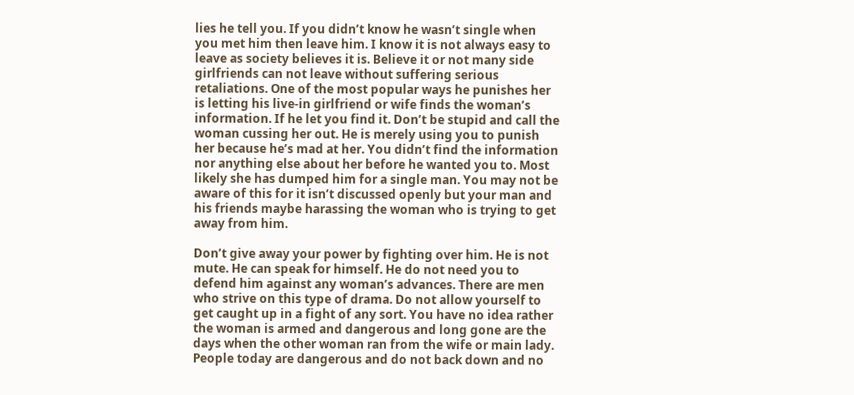lies he tell you. If you didn’t know he wasn’t single when you met him then leave him. I know it is not always easy to leave as society believes it is. Believe it or not many side girlfriends can not leave without suffering serious retaliations. One of the most popular ways he punishes her is letting his live-in girlfriend or wife finds the woman’s information. If he let you find it. Don’t be stupid and call the woman cussing her out. He is merely using you to punish her because he’s mad at her. You didn’t find the information nor anything else about her before he wanted you to. Most likely she has dumped him for a single man. You may not be aware of this for it isn’t discussed openly but your man and his friends maybe harassing the woman who is trying to get away from him.

Don’t give away your power by fighting over him. He is not mute. He can speak for himself. He do not need you to defend him against any woman’s advances. There are men who strive on this type of drama. Do not allow yourself to get caught up in a fight of any sort. You have no idea rather the woman is armed and dangerous and long gone are the days when the other woman ran from the wife or main lady. People today are dangerous and do not back down and no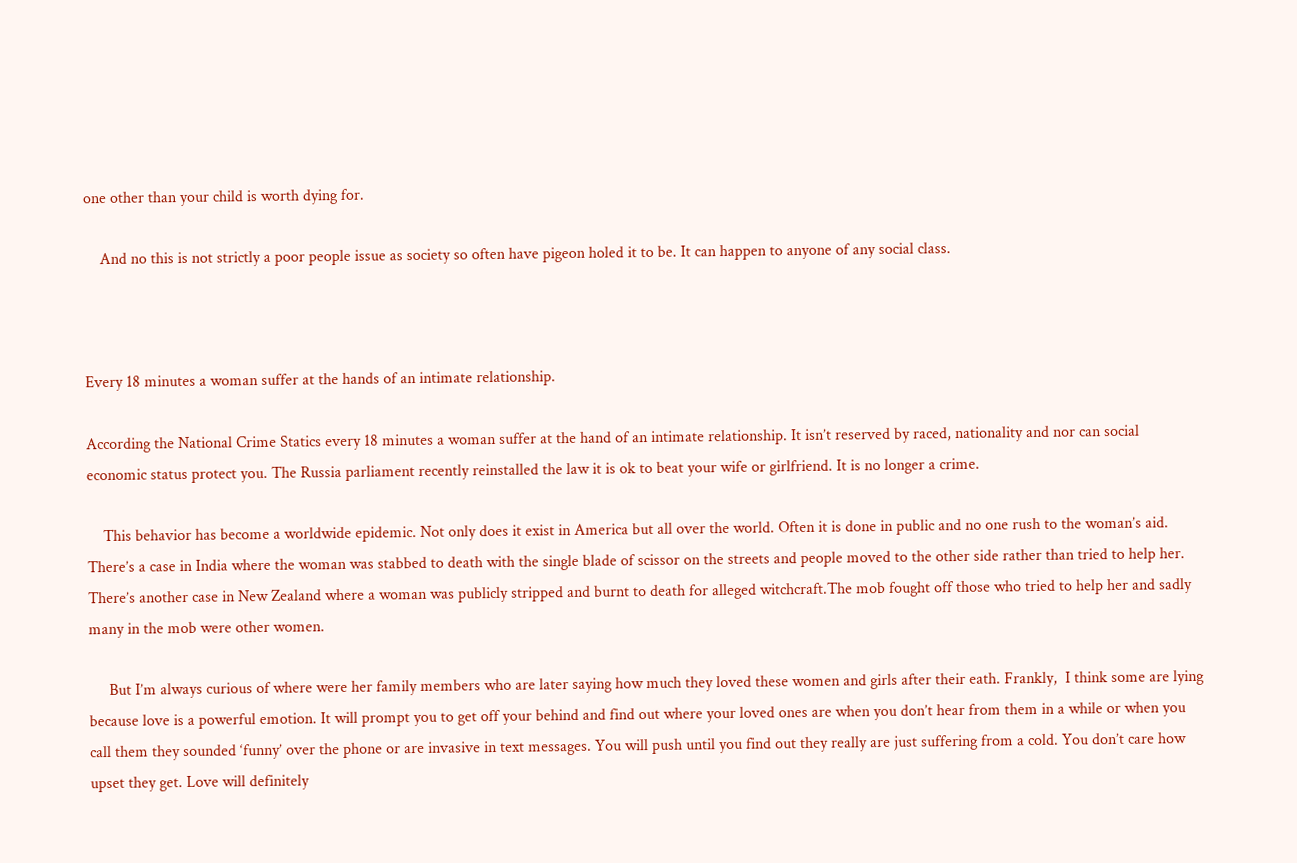one other than your child is worth dying for.

    And no this is not strictly a poor people issue as society so often have pigeon holed it to be. It can happen to anyone of any social class.



Every 18 minutes a woman suffer at the hands of an intimate relationship.

According the National Crime Statics every 18 minutes a woman suffer at the hand of an intimate relationship. It isn’t reserved by raced, nationality and nor can social economic status protect you. The Russia parliament recently reinstalled the law it is ok to beat your wife or girlfriend. It is no longer a crime.

    This behavior has become a worldwide epidemic. Not only does it exist in America but all over the world. Often it is done in public and no one rush to the woman’s aid. There’s a case in India where the woman was stabbed to death with the single blade of scissor on the streets and people moved to the other side rather than tried to help her. There’s another case in New Zealand where a woman was publicly stripped and burnt to death for alleged witchcraft.The mob fought off those who tried to help her and sadly many in the mob were other women.

     But I’m always curious of where were her family members who are later saying how much they loved these women and girls after their eath. Frankly,  I think some are lying because love is a powerful emotion. It will prompt you to get off your behind and find out where your loved ones are when you don’t hear from them in a while or when you call them they sounded ‘funny’ over the phone or are invasive in text messages. You will push until you find out they really are just suffering from a cold. You don’t care how upset they get. Love will definitely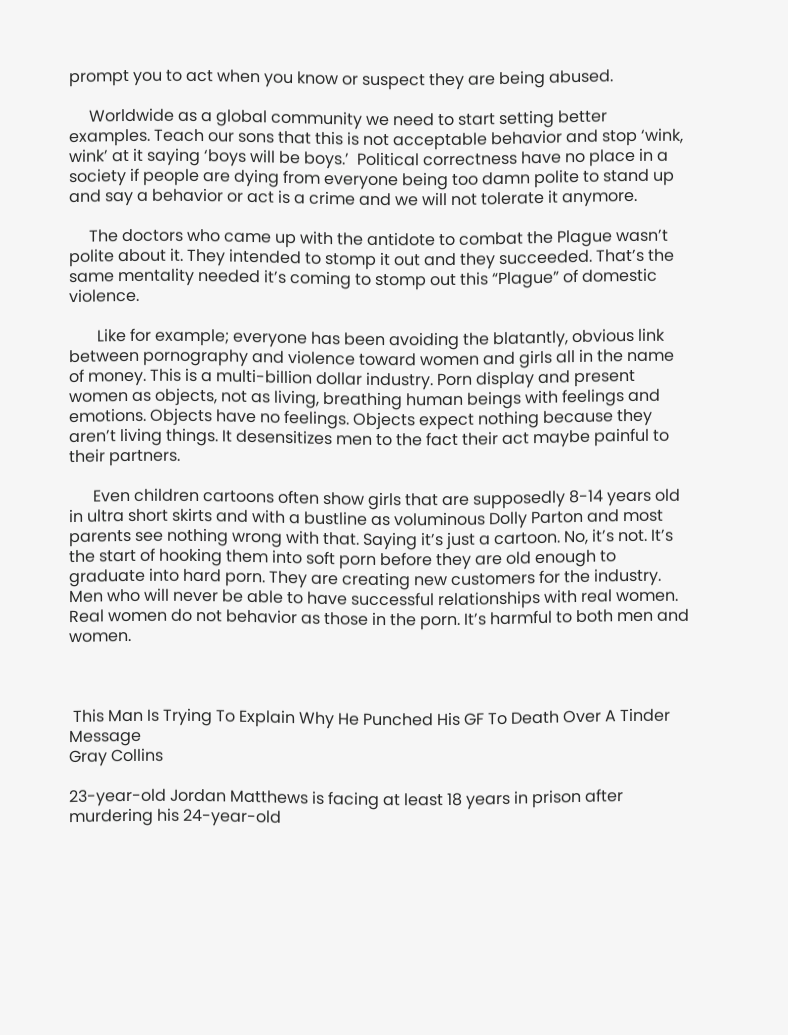prompt you to act when you know or suspect they are being abused.

     Worldwide as a global community we need to start setting better examples. Teach our sons that this is not acceptable behavior and stop ‘wink, wink’ at it saying ‘boys will be boys.’  Political correctness have no place in a society if people are dying from everyone being too damn polite to stand up and say a behavior or act is a crime and we will not tolerate it anymore.

     The doctors who came up with the antidote to combat the Plague wasn’t polite about it. They intended to stomp it out and they succeeded. That’s the same mentality needed it’s coming to stomp out this “Plague” of domestic violence.

       Like for example; everyone has been avoiding the blatantly, obvious link between pornography and violence toward women and girls all in the name of money. This is a multi-billion dollar industry. Porn display and present women as objects, not as living, breathing human beings with feelings and emotions. Objects have no feelings. Objects expect nothing because they aren’t living things. It desensitizes men to the fact their act maybe painful to their partners.

      Even children cartoons often show girls that are supposedly 8-14 years old in ultra short skirts and with a bustline as voluminous Dolly Parton and most parents see nothing wrong with that. Saying it’s just a cartoon. No, it’s not. It’s the start of hooking them into soft porn before they are old enough to graduate into hard porn. They are creating new customers for the industry. Men who will never be able to have successful relationships with real women. Real women do not behavior as those in the porn. It’s harmful to both men and women.



 This Man Is Trying To Explain Why He Punched His GF To Death Over A Tinder Message
Gray Collins

23-year-old Jordan Matthews is facing at least 18 years in prison after murdering his 24-year-old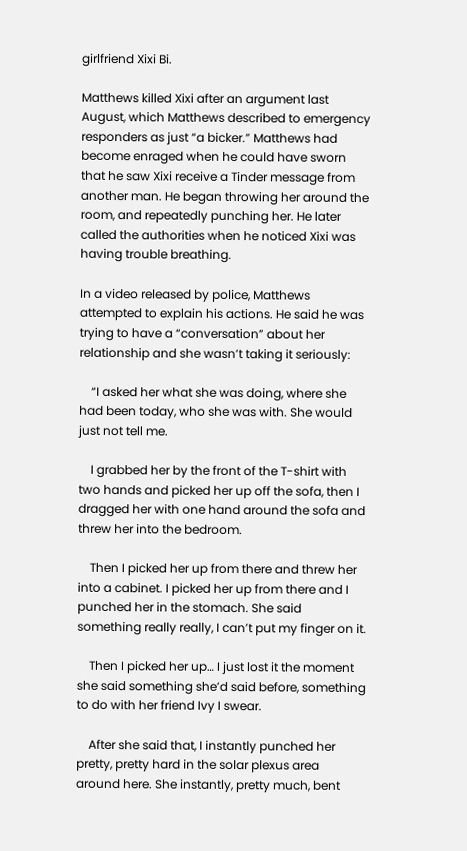girlfriend Xixi Bi.

Matthews killed Xixi after an argument last August, which Matthews described to emergency responders as just “a bicker.” Matthews had become enraged when he could have sworn that he saw Xixi receive a Tinder message from another man. He began throwing her around the room, and repeatedly punching her. He later called the authorities when he noticed Xixi was having trouble breathing.

In a video released by police, Matthews attempted to explain his actions. He said he was trying to have a “conversation” about her relationship and she wasn’t taking it seriously:

    “I asked her what she was doing, where she had been today, who she was with. She would just not tell me.

    I grabbed her by the front of the T-shirt with two hands and picked her up off the sofa, then I dragged her with one hand around the sofa and threw her into the bedroom.

    Then I picked her up from there and threw her into a cabinet. I picked her up from there and I punched her in the stomach. She said something really really, I can’t put my finger on it.

    Then I picked her up… I just lost it the moment she said something she’d said before, something to do with her friend Ivy I swear.

    After she said that, I instantly punched her pretty, pretty hard in the solar plexus area around here. She instantly, pretty much, bent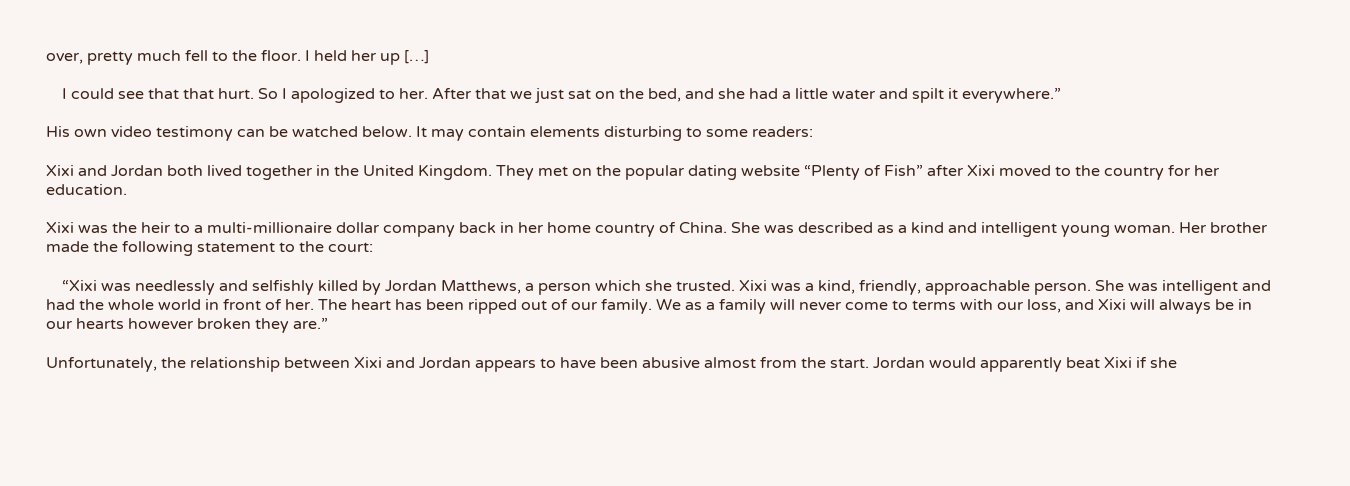over, pretty much fell to the floor. I held her up […]

    I could see that that hurt. So I apologized to her. After that we just sat on the bed, and she had a little water and spilt it everywhere.”

His own video testimony can be watched below. It may contain elements disturbing to some readers:

Xixi and Jordan both lived together in the United Kingdom. They met on the popular dating website “Plenty of Fish” after Xixi moved to the country for her education.

Xixi was the heir to a multi-millionaire dollar company back in her home country of China. She was described as a kind and intelligent young woman. Her brother made the following statement to the court:

    “Xixi was needlessly and selfishly killed by Jordan Matthews, a person which she trusted. Xixi was a kind, friendly, approachable person. She was intelligent and had the whole world in front of her. The heart has been ripped out of our family. We as a family will never come to terms with our loss, and Xixi will always be in our hearts however broken they are.”

Unfortunately, the relationship between Xixi and Jordan appears to have been abusive almost from the start. Jordan would apparently beat Xixi if she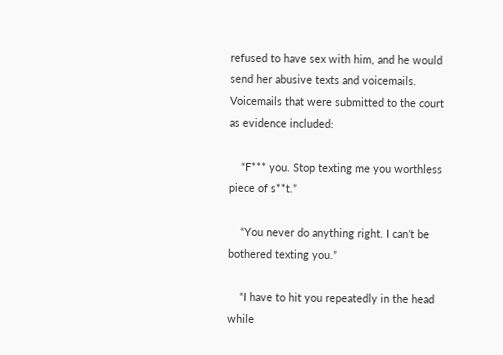refused to have sex with him, and he would send her abusive texts and voicemails. Voicemails that were submitted to the court as evidence included:

    “F*** you. Stop texting me you worthless piece of s**t.”

    “You never do anything right. I can’t be bothered texting you.”

    “I have to hit you repeatedly in the head while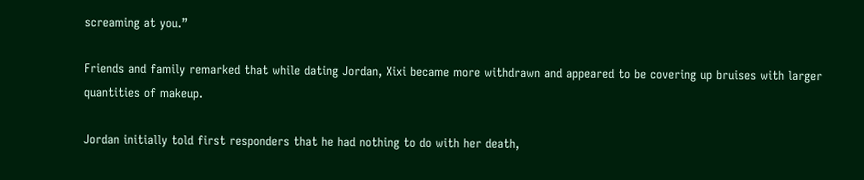screaming at you.”

Friends and family remarked that while dating Jordan, Xixi became more withdrawn and appeared to be covering up bruises with larger quantities of makeup.

Jordan initially told first responders that he had nothing to do with her death,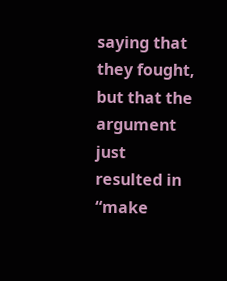saying that they fought, but that the argument just resulted in “make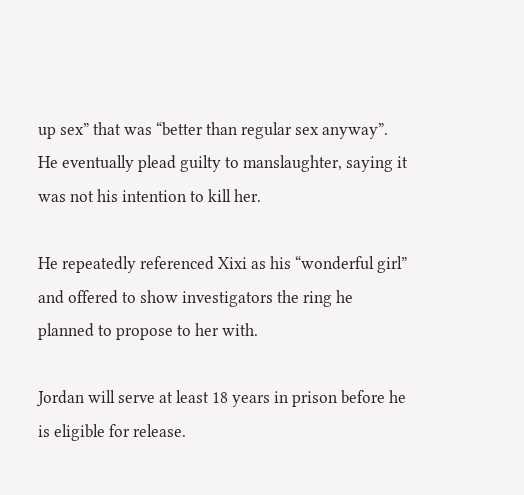up sex” that was “better than regular sex anyway”. He eventually plead guilty to manslaughter, saying it was not his intention to kill her.

He repeatedly referenced Xixi as his “wonderful girl” and offered to show investigators the ring he planned to propose to her with.

Jordan will serve at least 18 years in prison before he is eligible for release.